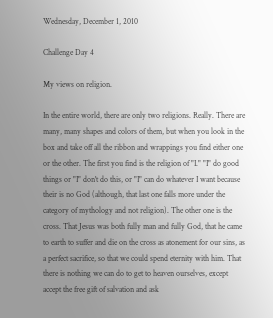Wednesday, December 1, 2010

Challenge Day 4

My views on religion.

In the entire world, there are only two religions. Really. There are many, many shapes and colors of them, but when you look in the box and take off all the ribbon and wrappings you find either one or the other. The first you find is the religion of "I." "I" do good things or "I" don't do this, or "I" can do whatever I want because their is no God (although, that last one falls more under the category of mythology and not religion). The other one is the cross. That Jesus was both fully man and fully God, that he came to earth to suffer and die on the cross as atonement for our sins, as a perfect sacrifice, so that we could spend eternity with him. That there is nothing we can do to get to heaven ourselves, except accept the free gift of salvation and ask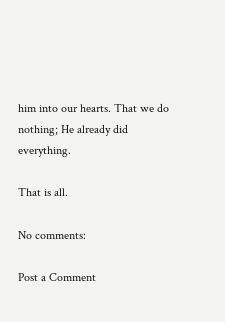him into our hearts. That we do nothing; He already did everything.

That is all.

No comments:

Post a Comment